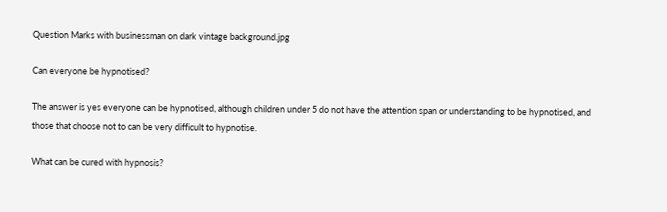Question Marks with businessman on dark vintage background.jpg

Can everyone be hypnotised?

The answer is yes everyone can be hypnotised, although children under 5 do not have the attention span or understanding to be hypnotised, and those that choose not to can be very difficult to hypnotise.

What can be cured with hypnosis?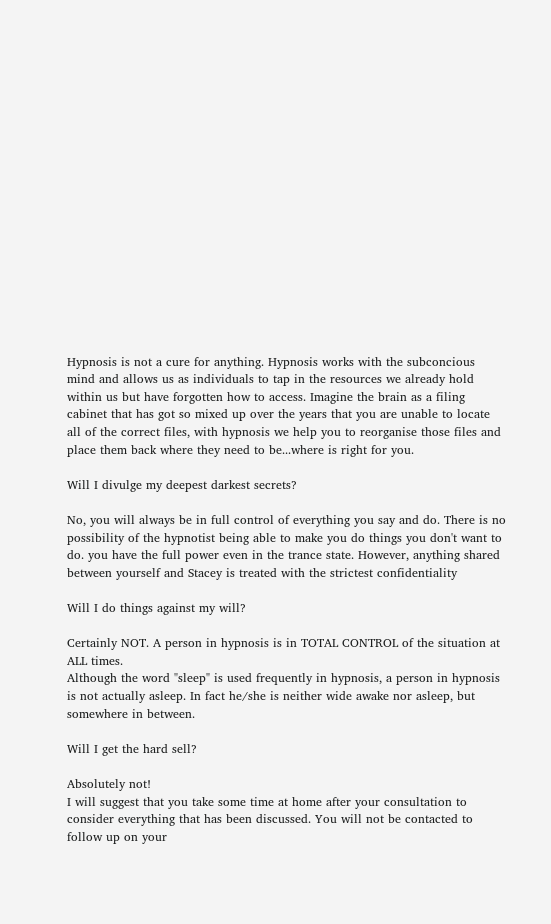Hypnosis is not a cure for anything. Hypnosis works with the subconcious mind and allows us as individuals to tap in the resources we already hold within us but have forgotten how to access. Imagine the brain as a filing cabinet that has got so mixed up over the years that you are unable to locate all of the correct files, with hypnosis we help you to reorganise those files and place them back where they need to be...where is right for you.

Will I divulge my deepest darkest secrets?

No, you will always be in full control of everything you say and do. There is no possibility of the hypnotist being able to make you do things you don't want to do. you have the full power even in the trance state. However, anything shared between yourself and Stacey is treated with the strictest confidentiality

Will I do things against my will?

Certainly NOT. A person in hypnosis is in TOTAL CONTROL of the situation at ALL times.
Although the word "sleep" is used frequently in hypnosis, a person in hypnosis is not actually asleep. In fact he/she is neither wide awake nor asleep, but somewhere in between.

Will I get the hard sell?

Absolutely not!
I will suggest that you take some time at home after your consultation to consider everything that has been discussed. You will not be contacted to follow up on your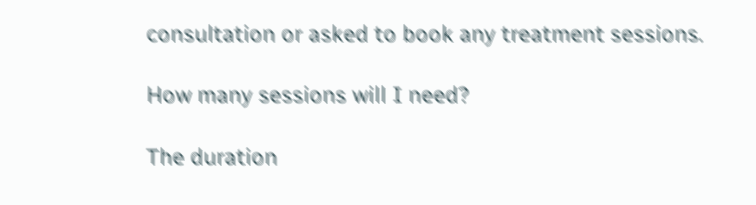consultation or asked to book any treatment sessions.

How many sessions will I need?

The duration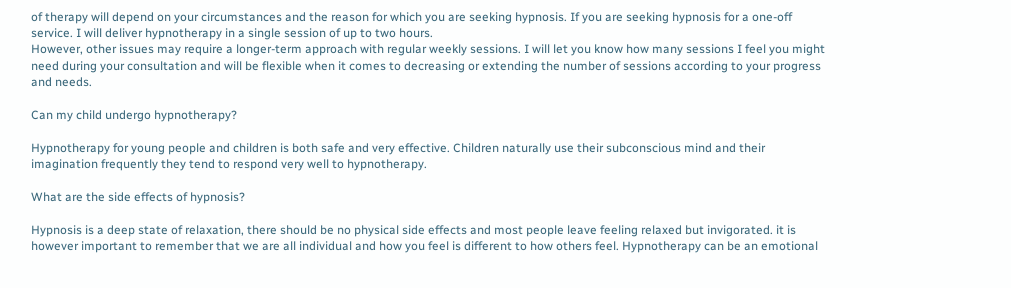of therapy will depend on your circumstances and the reason for which you are seeking hypnosis. If you are seeking hypnosis for a one-off service. I will deliver hypnotherapy in a single session of up to two hours.
However, other issues may require a longer-term approach with regular weekly sessions. I will let you know how many sessions I feel you might need during your consultation and will be flexible when it comes to decreasing or extending the number of sessions according to your progress and needs.

Can my child undergo hypnotherapy?

Hypnotherapy for young people and children is both safe and very effective. Children naturally use their subconscious mind and their imagination frequently they tend to respond very well to hypnotherapy.

What are the side effects of hypnosis?

Hypnosis is a deep state of relaxation, there should be no physical side effects and most people leave feeling relaxed but invigorated. it is however important to remember that we are all individual and how you feel is different to how others feel. Hypnotherapy can be an emotional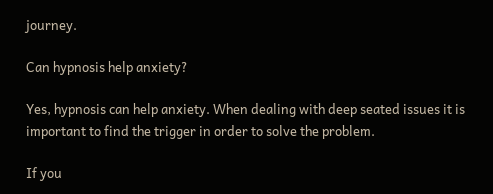journey.

Can hypnosis help anxiety?

Yes, hypnosis can help anxiety. When dealing with deep seated issues it is important to find the trigger in order to solve the problem.

If you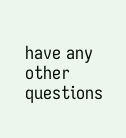have any other questions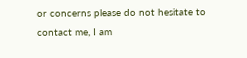or concerns please do not hesitate to contact me, I am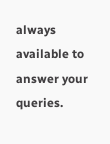always available to answer your queries.